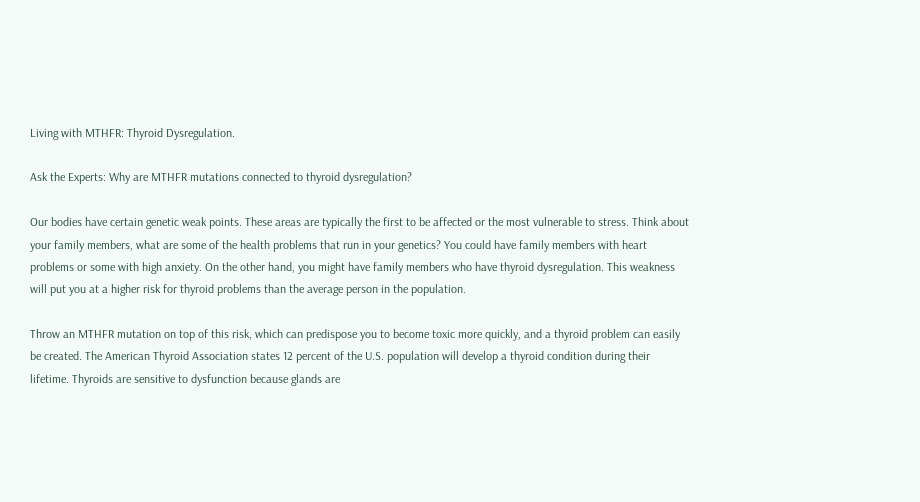Living with MTHFR: Thyroid Dysregulation.

Ask the Experts: Why are MTHFR mutations connected to thyroid dysregulation?

Our bodies have certain genetic weak points. These areas are typically the first to be affected or the most vulnerable to stress. Think about your family members, what are some of the health problems that run in your genetics? You could have family members with heart problems or some with high anxiety. On the other hand, you might have family members who have thyroid dysregulation. This weakness will put you at a higher risk for thyroid problems than the average person in the population.

Throw an MTHFR mutation on top of this risk, which can predispose you to become toxic more quickly, and a thyroid problem can easily be created. The American Thyroid Association states 12 percent of the U.S. population will develop a thyroid condition during their lifetime. Thyroids are sensitive to dysfunction because glands are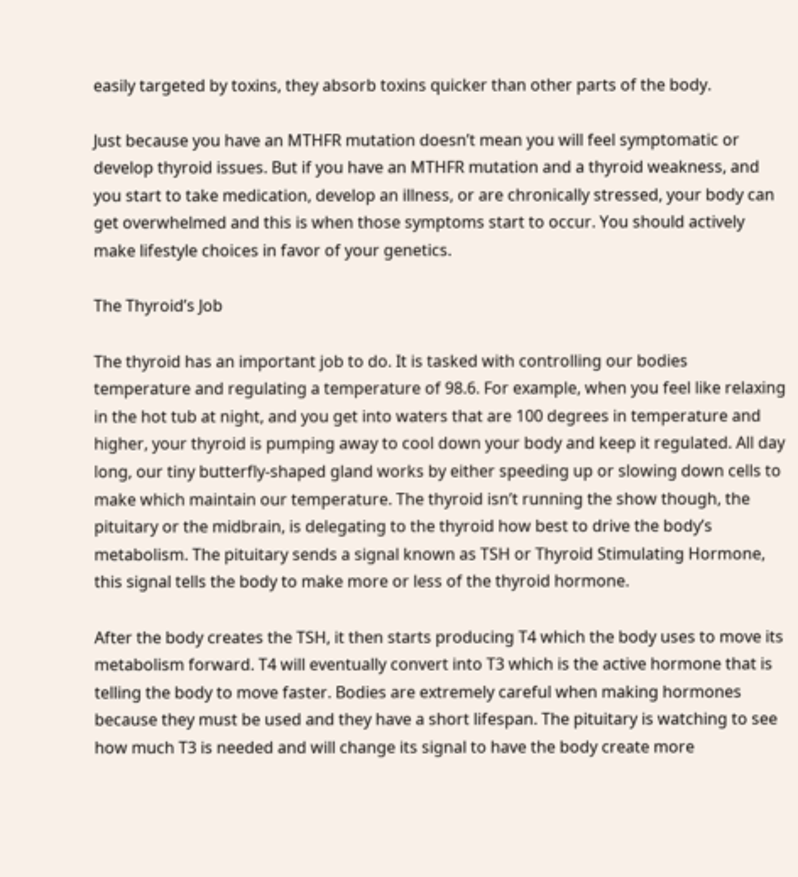easily targeted by toxins, they absorb toxins quicker than other parts of the body.

Just because you have an MTHFR mutation doesn’t mean you will feel symptomatic or develop thyroid issues. But if you have an MTHFR mutation and a thyroid weakness, and you start to take medication, develop an illness, or are chronically stressed, your body can get overwhelmed and this is when those symptoms start to occur. You should actively make lifestyle choices in favor of your genetics.

The Thyroid’s Job

The thyroid has an important job to do. It is tasked with controlling our bodies temperature and regulating a temperature of 98.6. For example, when you feel like relaxing in the hot tub at night, and you get into waters that are 100 degrees in temperature and higher, your thyroid is pumping away to cool down your body and keep it regulated. All day long, our tiny butterfly-shaped gland works by either speeding up or slowing down cells to make which maintain our temperature. The thyroid isn’t running the show though, the pituitary or the midbrain, is delegating to the thyroid how best to drive the body’s metabolism. The pituitary sends a signal known as TSH or Thyroid Stimulating Hormone, this signal tells the body to make more or less of the thyroid hormone.

After the body creates the TSH, it then starts producing T4 which the body uses to move its metabolism forward. T4 will eventually convert into T3 which is the active hormone that is telling the body to move faster. Bodies are extremely careful when making hormones because they must be used and they have a short lifespan. The pituitary is watching to see how much T3 is needed and will change its signal to have the body create more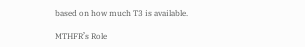based on how much T3 is available.

MTHFR’s Role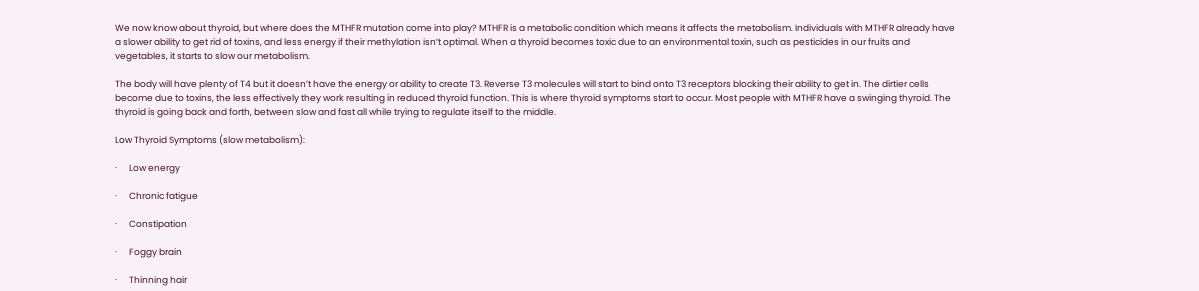We now know about thyroid, but where does the MTHFR mutation come into play? MTHFR is a metabolic condition which means it affects the metabolism. Individuals with MTHFR already have a slower ability to get rid of toxins, and less energy if their methylation isn’t optimal. When a thyroid becomes toxic due to an environmental toxin, such as pesticides in our fruits and vegetables, it starts to slow our metabolism.

The body will have plenty of T4 but it doesn’t have the energy or ability to create T3. Reverse T3 molecules will start to bind onto T3 receptors blocking their ability to get in. The dirtier cells become due to toxins, the less effectively they work resulting in reduced thyroid function. This is where thyroid symptoms start to occur. Most people with MTHFR have a swinging thyroid. The thyroid is going back and forth, between slow and fast all while trying to regulate itself to the middle.

Low Thyroid Symptoms (slow metabolism):

·      Low energy

·      Chronic fatigue

·      Constipation

·      Foggy brain

·      Thinning hair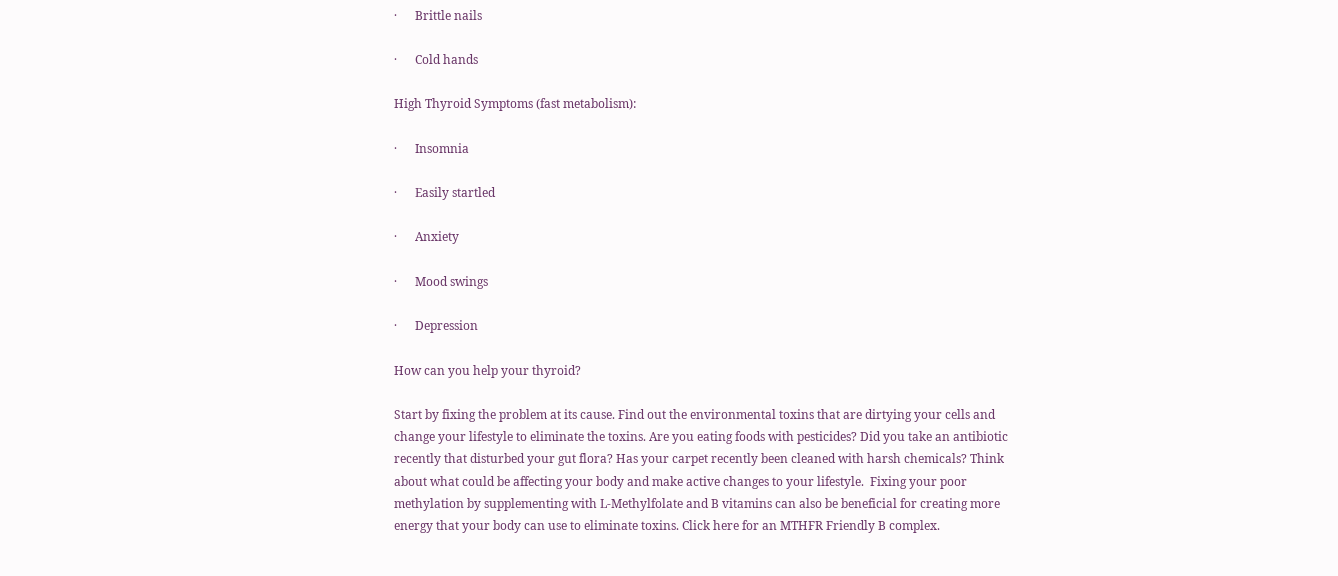·      Brittle nails

·      Cold hands

High Thyroid Symptoms (fast metabolism):

·      Insomnia

·      Easily startled

·      Anxiety

·      Mood swings

·      Depression

How can you help your thyroid?

Start by fixing the problem at its cause. Find out the environmental toxins that are dirtying your cells and change your lifestyle to eliminate the toxins. Are you eating foods with pesticides? Did you take an antibiotic recently that disturbed your gut flora? Has your carpet recently been cleaned with harsh chemicals? Think about what could be affecting your body and make active changes to your lifestyle.  Fixing your poor methylation by supplementing with L-Methylfolate and B vitamins can also be beneficial for creating more energy that your body can use to eliminate toxins. Click here for an MTHFR Friendly B complex.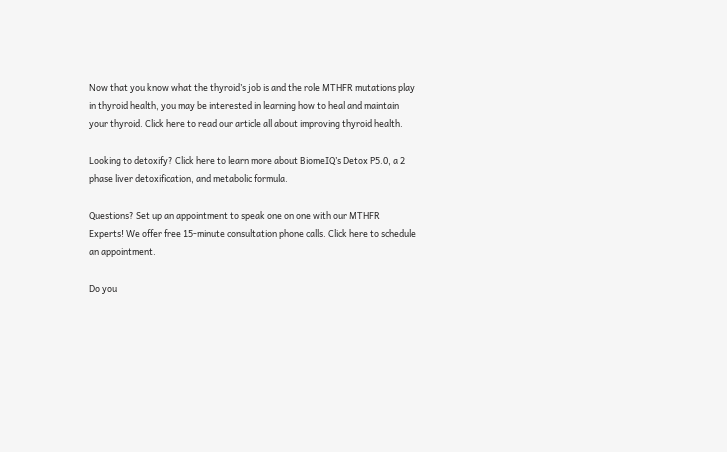Now that you know what the thyroid’s job is and the role MTHFR mutations play in thyroid health, you may be interested in learning how to heal and maintain your thyroid. Click here to read our article all about improving thyroid health.

Looking to detoxify? Click here to learn more about BiomeIQ’s Detox P5.0, a 2 phase liver detoxification, and metabolic formula.

Questions? Set up an appointment to speak one on one with our MTHFR Experts! We offer free 15-minute consultation phone calls. Click here to schedule an appointment.

Do you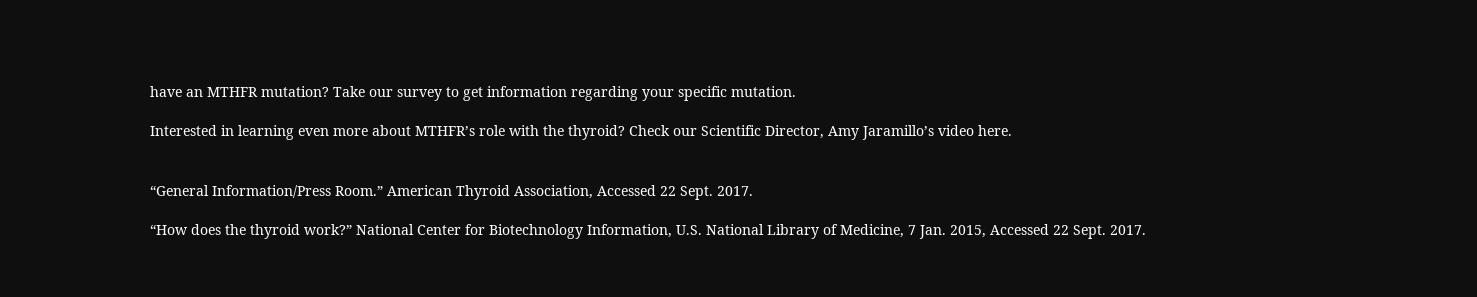have an MTHFR mutation? Take our survey to get information regarding your specific mutation.

Interested in learning even more about MTHFR’s role with the thyroid? Check our Scientific Director, Amy Jaramillo’s video here.


“General Information/Press Room.” American Thyroid Association, Accessed 22 Sept. 2017.

“How does the thyroid work?” National Center for Biotechnology Information, U.S. National Library of Medicine, 7 Jan. 2015, Accessed 22 Sept. 2017.